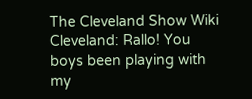The Cleveland Show Wiki
Cleveland: Rallo! You boys been playing with my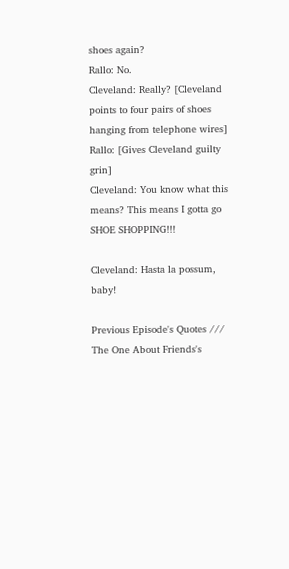shoes again?
Rallo: No.
Cleveland: Really? [Cleveland points to four pairs of shoes hanging from telephone wires]
Rallo: [Gives Cleveland guilty grin]
Cleveland: You know what this means? This means I gotta go SHOE SHOPPING!!!

Cleveland: Hasta la possum, baby!

Previous Episode's Quotes /// The One About Friends's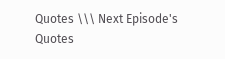Quotes \\\ Next Episode's Quotes